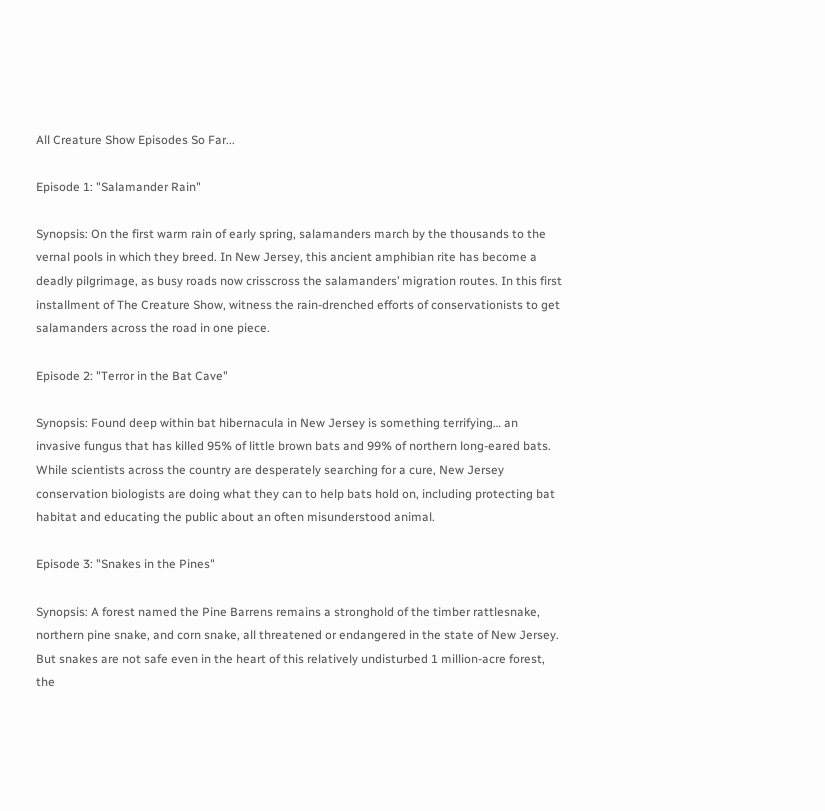All Creature Show Episodes So Far...

Episode 1: "Salamander Rain"

Synopsis: On the first warm rain of early spring, salamanders march by the thousands to the vernal pools in which they breed. In New Jersey, this ancient amphibian rite has become a deadly pilgrimage, as busy roads now crisscross the salamanders’ migration routes. In this first installment of The Creature Show, witness the rain-drenched efforts of conservationists to get salamanders across the road in one piece.

Episode 2: "Terror in the Bat Cave"

Synopsis: Found deep within bat hibernacula in New Jersey is something terrifying… an invasive fungus that has killed 95% of little brown bats and 99% of northern long-eared bats. While scientists across the country are desperately searching for a cure, New Jersey conservation biologists are doing what they can to help bats hold on, including protecting bat habitat and educating the public about an often misunderstood animal.

Episode 3: "Snakes in the Pines"

Synopsis: A forest named the Pine Barrens remains a stronghold of the timber rattlesnake, northern pine snake, and corn snake, all threatened or endangered in the state of New Jersey. But snakes are not safe even in the heart of this relatively undisturbed 1 million-acre forest, the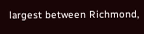largest between Richmond,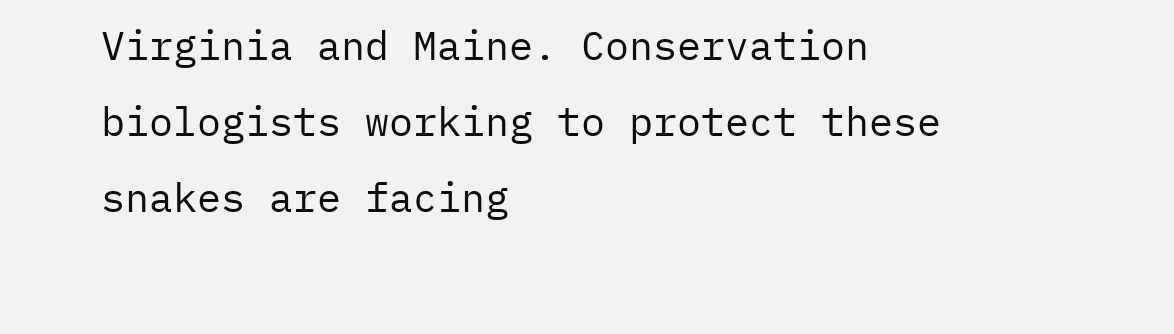Virginia and Maine. Conservation biologists working to protect these snakes are facing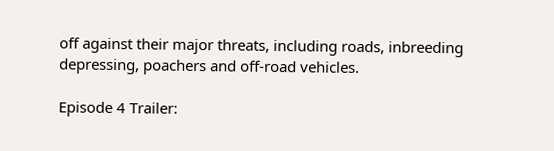off against their major threats, including roads, inbreeding depressing, poachers and off-road vehicles.

Episode 4 Trailer: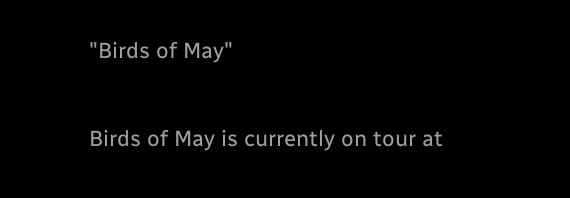"Birds of May"

Birds of May is currently on tour at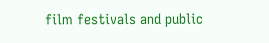film festivals and public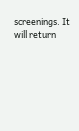screenings. It will return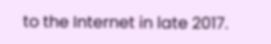to the Internet in late 2017.